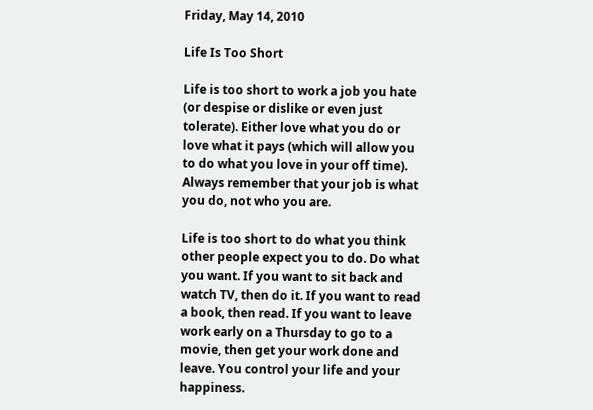Friday, May 14, 2010

Life Is Too Short

Life is too short to work a job you hate (or despise or dislike or even just tolerate). Either love what you do or love what it pays (which will allow you to do what you love in your off time). Always remember that your job is what you do, not who you are.

Life is too short to do what you think other people expect you to do. Do what you want. If you want to sit back and watch TV, then do it. If you want to read a book, then read. If you want to leave work early on a Thursday to go to a movie, then get your work done and leave. You control your life and your happiness.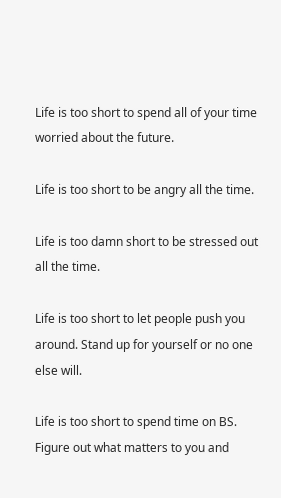Life is too short to spend all of your time worried about the future.

Life is too short to be angry all the time.

Life is too damn short to be stressed out all the time.

Life is too short to let people push you around. Stand up for yourself or no one else will.

Life is too short to spend time on BS. Figure out what matters to you and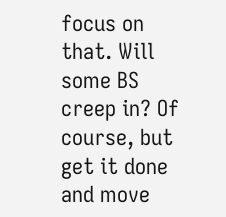focus on that. Will some BS creep in? Of course, but get it done and move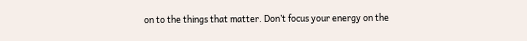on to the things that matter. Don’t focus your energy on the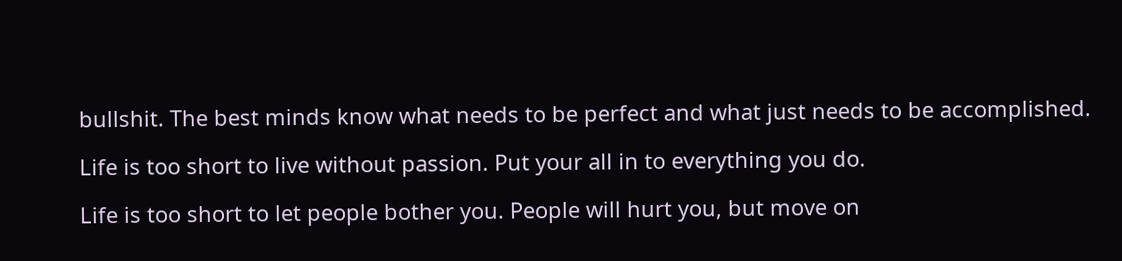bullshit. The best minds know what needs to be perfect and what just needs to be accomplished.

Life is too short to live without passion. Put your all in to everything you do.

Life is too short to let people bother you. People will hurt you, but move on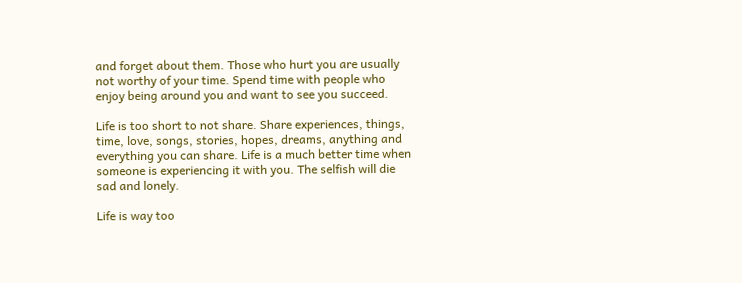and forget about them. Those who hurt you are usually not worthy of your time. Spend time with people who enjoy being around you and want to see you succeed.

Life is too short to not share. Share experiences, things, time, love, songs, stories, hopes, dreams, anything and everything you can share. Life is a much better time when someone is experiencing it with you. The selfish will die sad and lonely.

Life is way too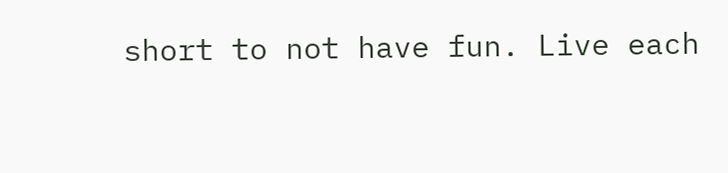short to not have fun. Live each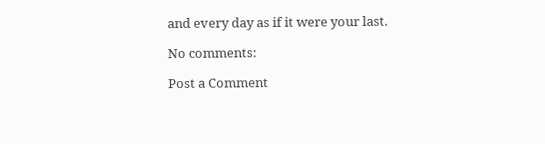and every day as if it were your last.

No comments:

Post a Comment